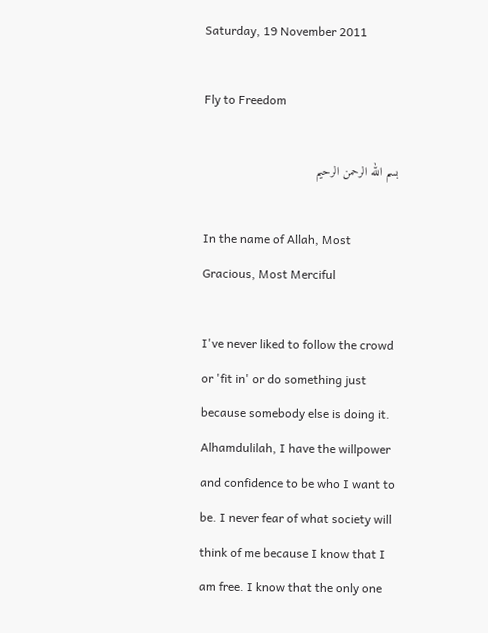Saturday, 19 November 2011

Fly to Freedom

بسم الله الرحمن الرحيم

In the name of Allah, Most Gracious, Most Merciful

I've never liked to follow the crowd or 'fit in' or do something just because somebody else is doing it. Alhamdulilah, I have the willpower and confidence to be who I want to be. I never fear of what society will think of me because I know that I am free. I know that the only one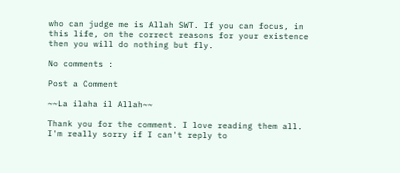who can judge me is Allah SWT. If you can focus, in this life, on the correct reasons for your existence then you will do nothing but fly.

No comments :

Post a Comment

~~La ilaha il Allah~~

Thank you for the comment. I love reading them all. I'm really sorry if I can't reply to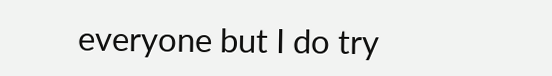everyone but I do try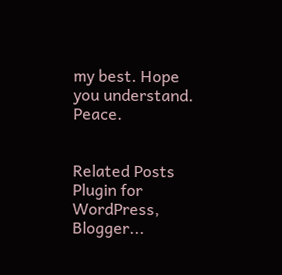my best. Hope you understand. Peace.


Related Posts Plugin for WordPress, Blogger...